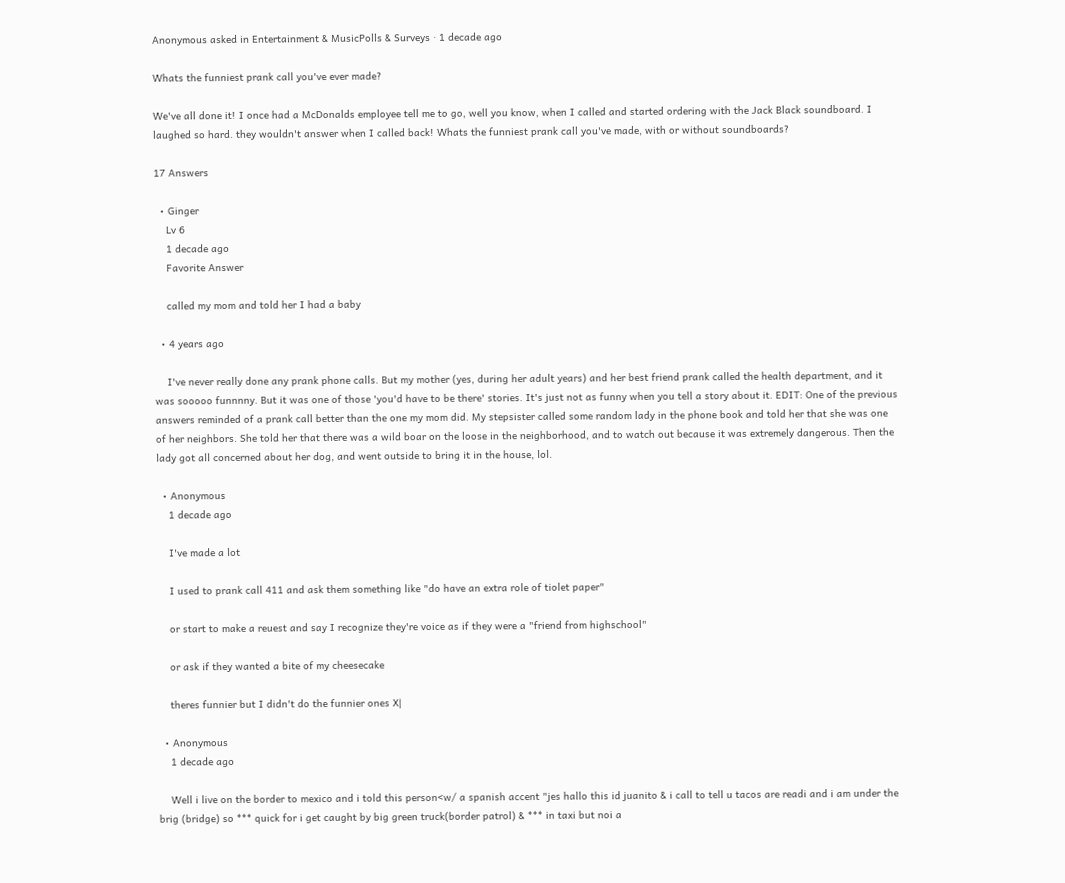Anonymous asked in Entertainment & MusicPolls & Surveys · 1 decade ago

Whats the funniest prank call you've ever made?

We've all done it! I once had a McDonalds employee tell me to go, well you know, when I called and started ordering with the Jack Black soundboard. I laughed so hard. they wouldn't answer when I called back! Whats the funniest prank call you've made, with or without soundboards?

17 Answers

  • Ginger
    Lv 6
    1 decade ago
    Favorite Answer

    called my mom and told her I had a baby

  • 4 years ago

    I've never really done any prank phone calls. But my mother (yes, during her adult years) and her best friend prank called the health department, and it was sooooo funnnny. But it was one of those 'you'd have to be there' stories. It's just not as funny when you tell a story about it. EDIT: One of the previous answers reminded of a prank call better than the one my mom did. My stepsister called some random lady in the phone book and told her that she was one of her neighbors. She told her that there was a wild boar on the loose in the neighborhood, and to watch out because it was extremely dangerous. Then the lady got all concerned about her dog, and went outside to bring it in the house, lol.

  • Anonymous
    1 decade ago

    I've made a lot

    I used to prank call 411 and ask them something like "do have an extra role of tiolet paper"

    or start to make a reuest and say I recognize they're voice as if they were a "friend from highschool"

    or ask if they wanted a bite of my cheesecake

    theres funnier but I didn't do the funnier ones X|

  • Anonymous
    1 decade ago

    Well i live on the border to mexico and i told this person<w/ a spanish accent "jes hallo this id juanito & i call to tell u tacos are readi and i am under the brig (bridge) so *** quick for i get caught by big green truck(border patrol) & *** in taxi but noi a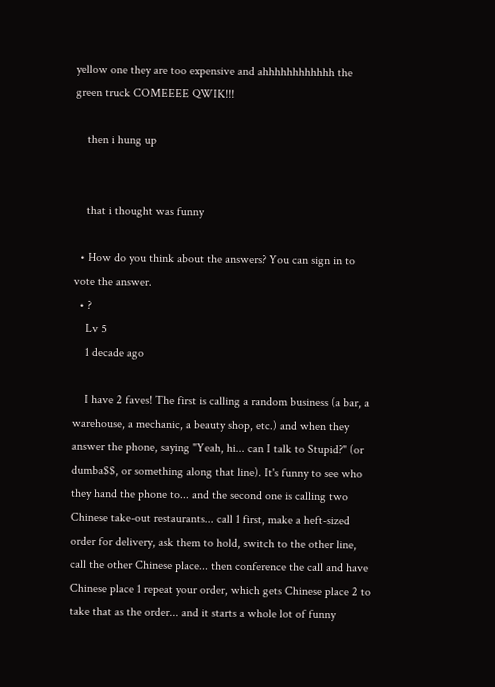yellow one they are too expensive and ahhhhhhhhhhhh the green truck COMEEEE QWIK!!!

    then i hung up


    that i thought was funny

  • How do you think about the answers? You can sign in to vote the answer.
  • ?
    Lv 5
    1 decade ago

    I have 2 faves! The first is calling a random business (a bar, a warehouse, a mechanic, a beauty shop, etc.) and when they answer the phone, saying "Yeah, hi... can I talk to Stupid?" (or dumba$$, or something along that line). It's funny to see who they hand the phone to... and the second one is calling two Chinese take-out restaurants... call 1 first, make a heft-sized order for delivery, ask them to hold, switch to the other line, call the other Chinese place... then conference the call and have Chinese place 1 repeat your order, which gets Chinese place 2 to take that as the order... and it starts a whole lot of funny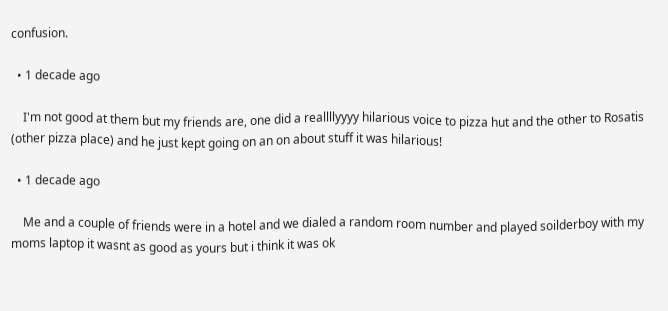confusion.

  • 1 decade ago

    I'm not good at them but my friends are, one did a reallllyyyy hilarious voice to pizza hut and the other to Rosatis (other pizza place) and he just kept going on an on about stuff it was hilarious!

  • 1 decade ago

    Me and a couple of friends were in a hotel and we dialed a random room number and played soilderboy with my moms laptop it wasnt as good as yours but i think it was ok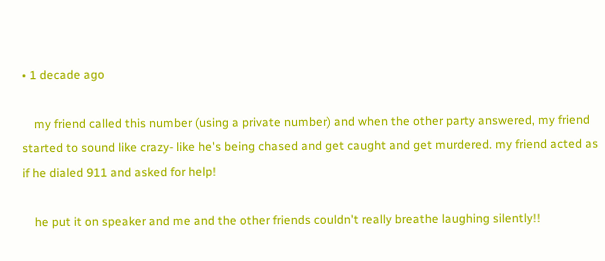• 1 decade ago

    my friend called this number (using a private number) and when the other party answered, my friend started to sound like crazy- like he's being chased and get caught and get murdered. my friend acted as if he dialed 911 and asked for help!

    he put it on speaker and me and the other friends couldn't really breathe laughing silently!!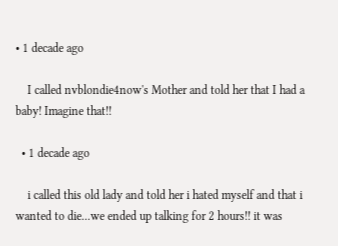• 1 decade ago

    I called nvblondie4now's Mother and told her that I had a baby! Imagine that!!

  • 1 decade ago

    i called this old lady and told her i hated myself and that i wanted to die...we ended up talking for 2 hours!! it was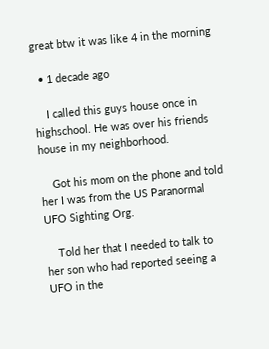great btw it was like 4 in the morning

  • 1 decade ago

    I called this guys house once in highschool. He was over his friends house in my neighborhood.

    Got his mom on the phone and told her I was from the US Paranormal UFO Sighting Org.

    Told her that I needed to talk to her son who had reported seeing a UFO in the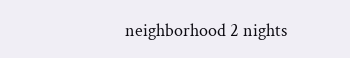neighborhood 2 nights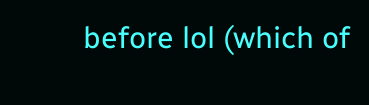before lol (which of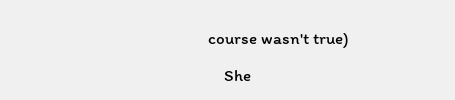course wasn't true)

    She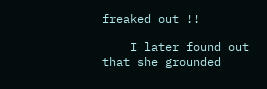freaked out !!

    I later found out that she grounded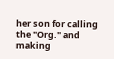her son for calling the "Org." and making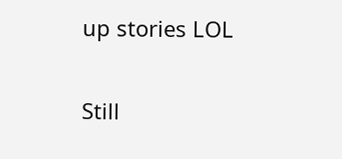up stories LOL

Still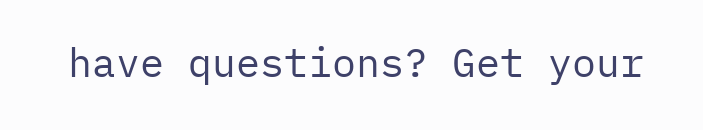have questions? Get your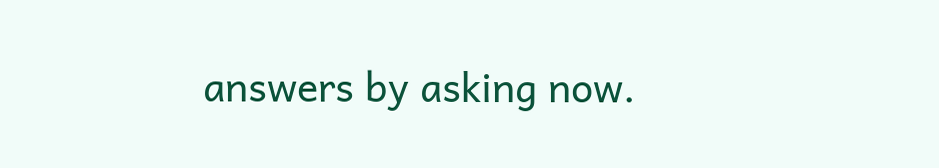answers by asking now.